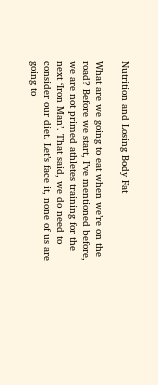Nutrition and Losing Body Fat

What are we going to eat when we’re on the road? Before we start, I’ve mentioned before, we are not primed athletes training for the next ‘Iron Man’. That said, we do need to consider our diet. Let’s face it, none of us are going to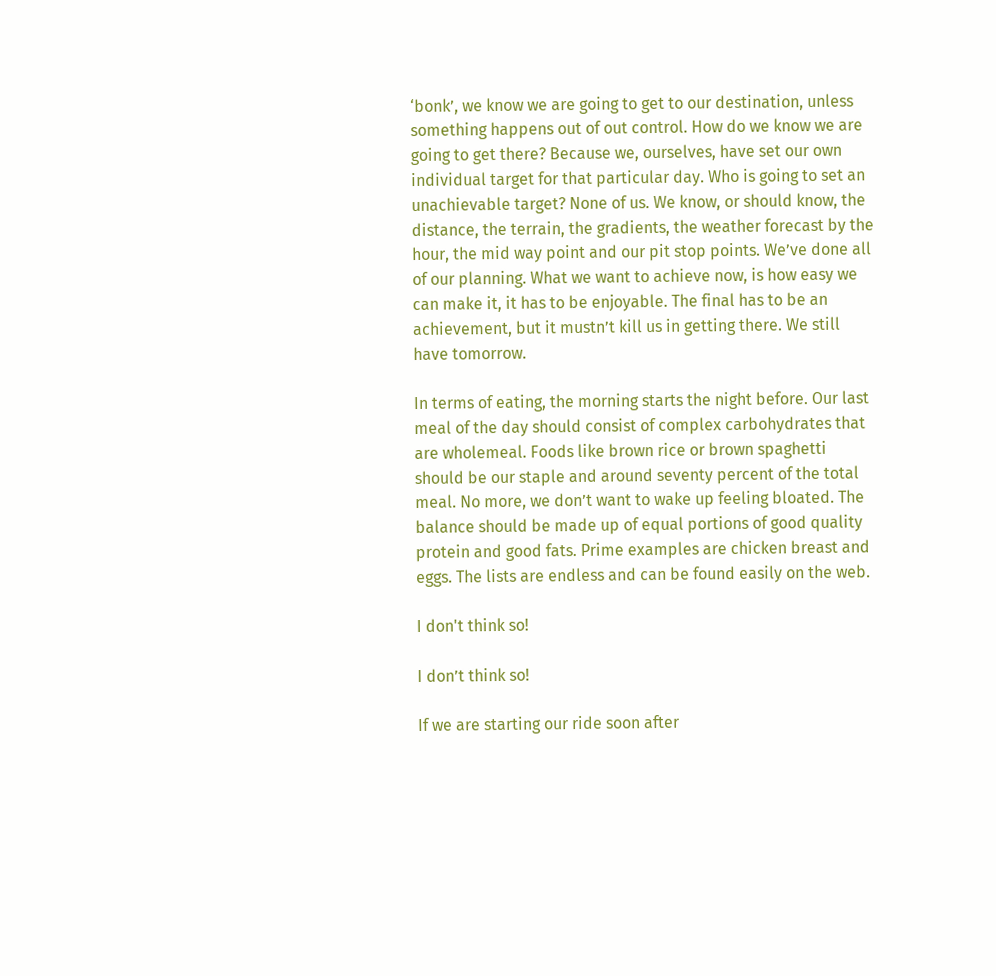‘bonk’, we know we are going to get to our destination, unless something happens out of out control. How do we know we are going to get there? Because we, ourselves, have set our own individual target for that particular day. Who is going to set an unachievable target? None of us. We know, or should know, the distance, the terrain, the gradients, the weather forecast by the hour, the mid way point and our pit stop points. We’ve done all of our planning. What we want to achieve now, is how easy we can make it, it has to be enjoyable. The final has to be an achievement, but it mustn’t kill us in getting there. We still have tomorrow.

In terms of eating, the morning starts the night before. Our last meal of the day should consist of complex carbohydrates that are wholemeal. Foods like brown rice or brown spaghetti should be our staple and around seventy percent of the total meal. No more, we don’t want to wake up feeling bloated. The balance should be made up of equal portions of good quality protein and good fats. Prime examples are chicken breast and eggs. The lists are endless and can be found easily on the web.

I don't think so!

I don’t think so!

If we are starting our ride soon after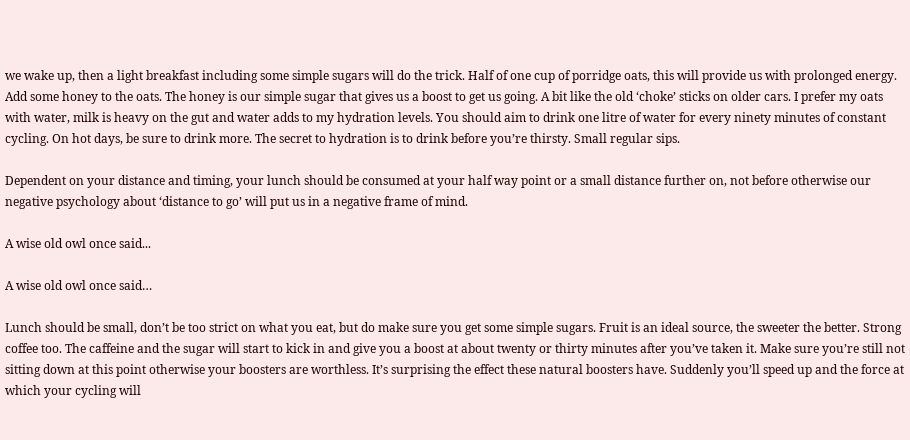we wake up, then a light breakfast including some simple sugars will do the trick. Half of one cup of porridge oats, this will provide us with prolonged energy. Add some honey to the oats. The honey is our simple sugar that gives us a boost to get us going. A bit like the old ‘choke’ sticks on older cars. I prefer my oats with water, milk is heavy on the gut and water adds to my hydration levels. You should aim to drink one litre of water for every ninety minutes of constant cycling. On hot days, be sure to drink more. The secret to hydration is to drink before you’re thirsty. Small regular sips.

Dependent on your distance and timing, your lunch should be consumed at your half way point or a small distance further on, not before otherwise our negative psychology about ‘distance to go’ will put us in a negative frame of mind.

A wise old owl once said...

A wise old owl once said…

Lunch should be small, don’t be too strict on what you eat, but do make sure you get some simple sugars. Fruit is an ideal source, the sweeter the better. Strong coffee too. The caffeine and the sugar will start to kick in and give you a boost at about twenty or thirty minutes after you’ve taken it. Make sure you’re still not sitting down at this point otherwise your boosters are worthless. It’s surprising the effect these natural boosters have. Suddenly you’ll speed up and the force at which your cycling will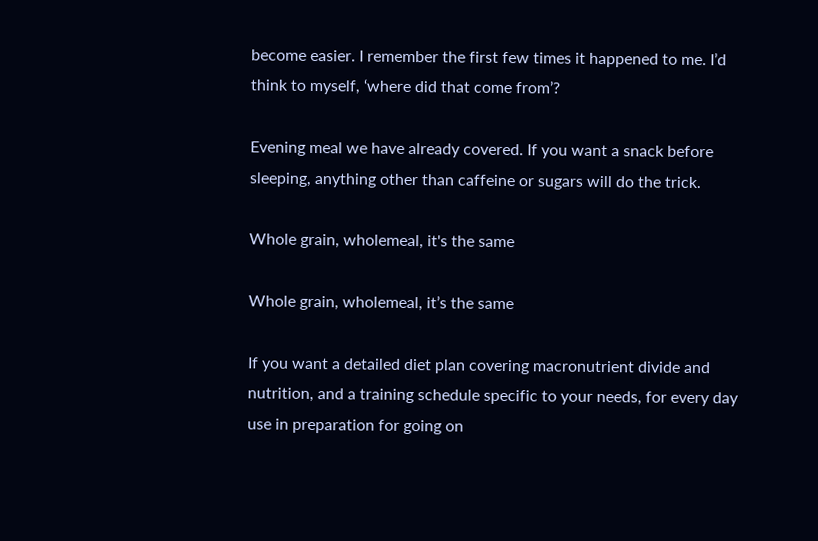become easier. I remember the first few times it happened to me. I’d think to myself, ‘where did that come from’?

Evening meal we have already covered. If you want a snack before sleeping, anything other than caffeine or sugars will do the trick.

Whole grain, wholemeal, it's the same

Whole grain, wholemeal, it’s the same

If you want a detailed diet plan covering macronutrient divide and nutrition, and a training schedule specific to your needs, for every day use in preparation for going on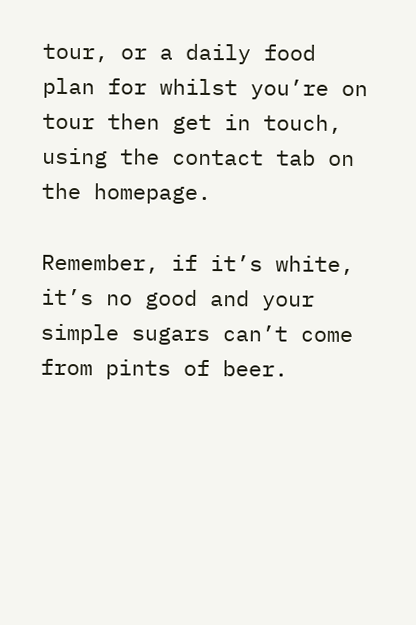tour, or a daily food plan for whilst you’re on tour then get in touch, using the contact tab on the homepage.

Remember, if it’s white, it’s no good and your simple sugars can’t come from pints of beer.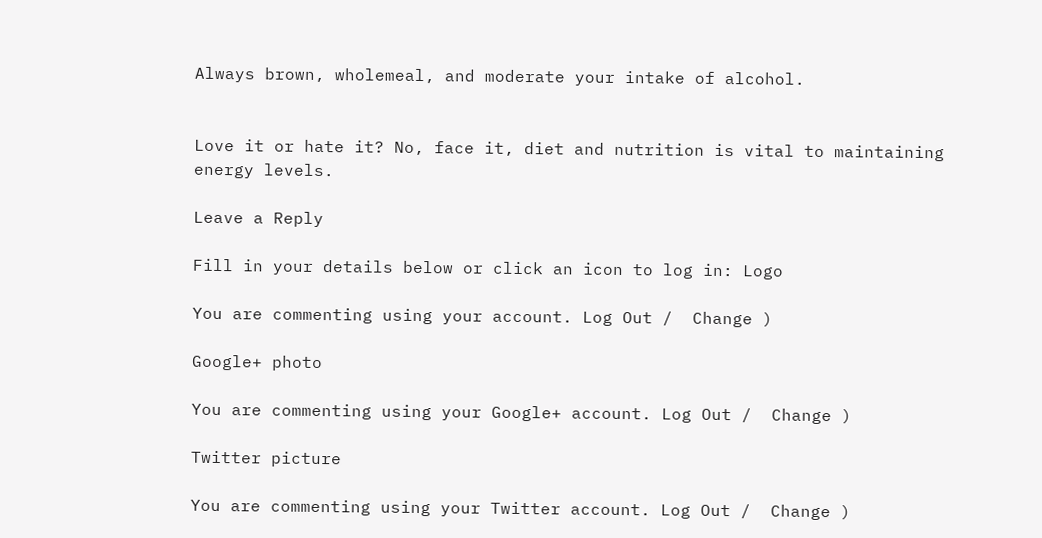Always brown, wholemeal, and moderate your intake of alcohol.


Love it or hate it? No, face it, diet and nutrition is vital to maintaining energy levels.

Leave a Reply

Fill in your details below or click an icon to log in: Logo

You are commenting using your account. Log Out /  Change )

Google+ photo

You are commenting using your Google+ account. Log Out /  Change )

Twitter picture

You are commenting using your Twitter account. Log Out /  Change )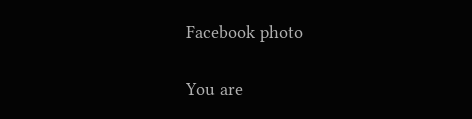Facebook photo

You are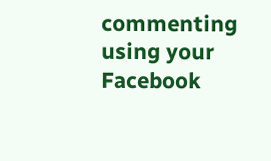commenting using your Facebook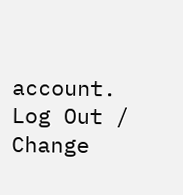account. Log Out /  Change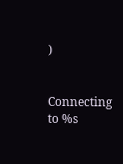)


Connecting to %s